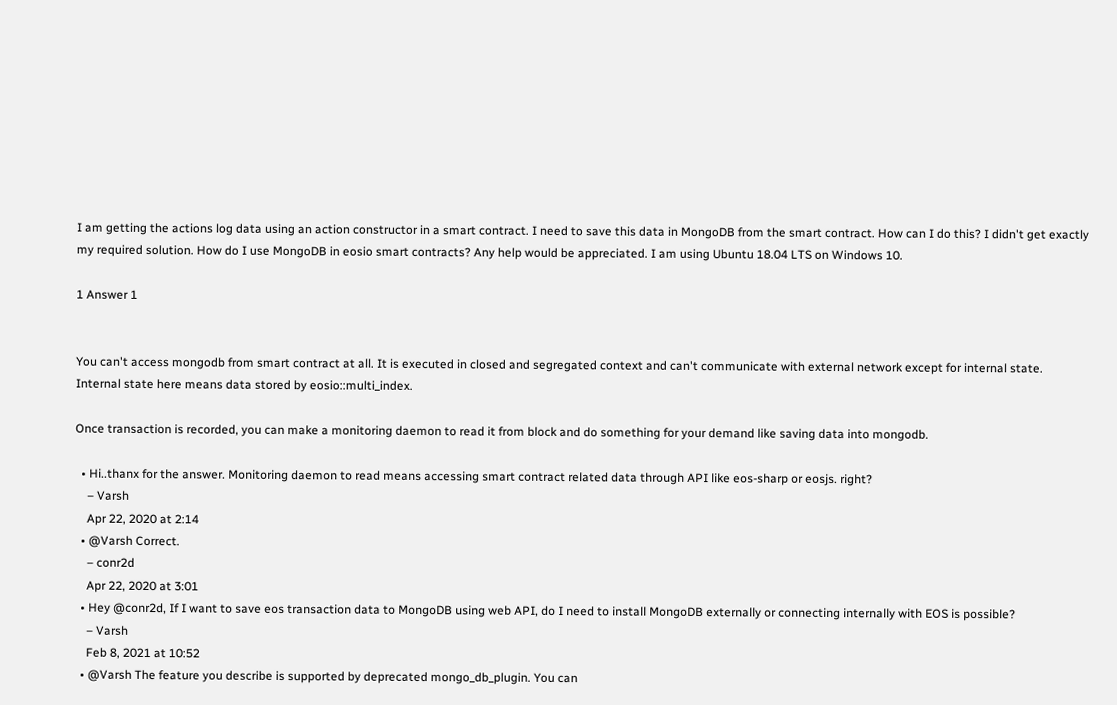I am getting the actions log data using an action constructor in a smart contract. I need to save this data in MongoDB from the smart contract. How can I do this? I didn't get exactly my required solution. How do I use MongoDB in eosio smart contracts? Any help would be appreciated. I am using Ubuntu 18.04 LTS on Windows 10.

1 Answer 1


You can't access mongodb from smart contract at all. It is executed in closed and segregated context and can't communicate with external network except for internal state. Internal state here means data stored by eosio::multi_index.

Once transaction is recorded, you can make a monitoring daemon to read it from block and do something for your demand like saving data into mongodb.

  • Hi..thanx for the answer. Monitoring daemon to read means accessing smart contract related data through API like eos-sharp or eosjs. right?
    – Varsh
    Apr 22, 2020 at 2:14
  • @Varsh Correct.
    – conr2d
    Apr 22, 2020 at 3:01
  • Hey @conr2d, If I want to save eos transaction data to MongoDB using web API, do I need to install MongoDB externally or connecting internally with EOS is possible?
    – Varsh
    Feb 8, 2021 at 10:52
  • @Varsh The feature you describe is supported by deprecated mongo_db_plugin. You can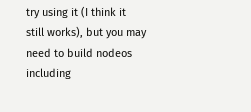try using it (I think it still works), but you may need to build nodeos including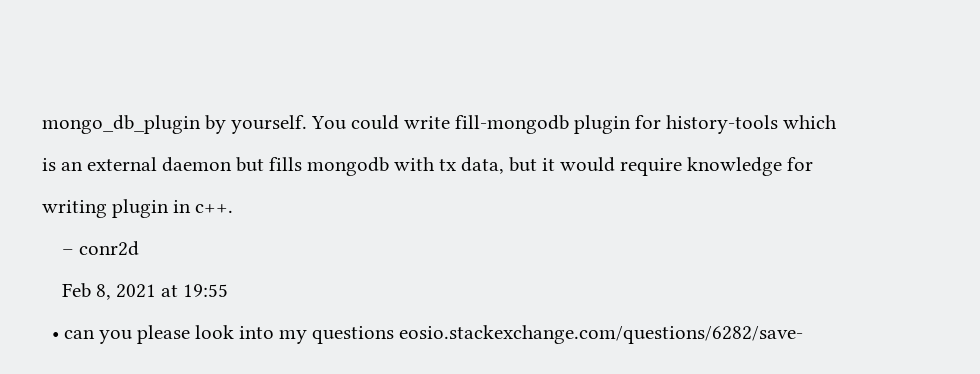mongo_db_plugin by yourself. You could write fill-mongodb plugin for history-tools which is an external daemon but fills mongodb with tx data, but it would require knowledge for writing plugin in c++.
    – conr2d
    Feb 8, 2021 at 19:55
  • can you please look into my questions eosio.stackexchange.com/questions/6282/save-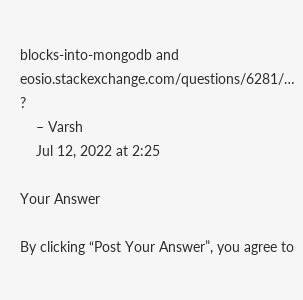blocks-into-mongodb and eosio.stackexchange.com/questions/6281/… ?
    – Varsh
    Jul 12, 2022 at 2:25

Your Answer

By clicking “Post Your Answer”, you agree to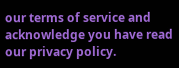our terms of service and acknowledge you have read our privacy policy.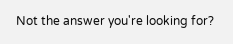Not the answer you're looking for?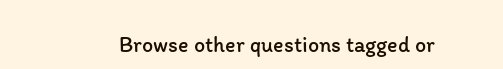Browse other questions tagged or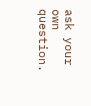ask your own question.